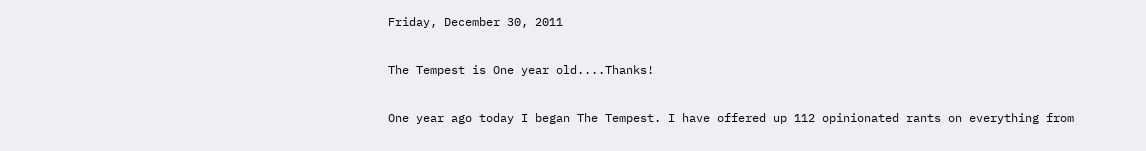Friday, December 30, 2011

The Tempest is One year old....Thanks!

One year ago today I began The Tempest. I have offered up 112 opinionated rants on everything from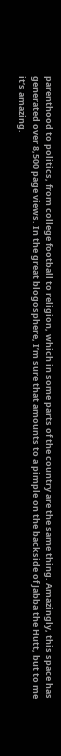parenthood to politics, from college football to religion, which in some parts of the country are the same thing. Amazingly, this space has generated over 8,500 page views. In the great blogosphere, I’m sure that amounts to a pimple on the backside of Jabba the Hutt, but to me it’s amazing.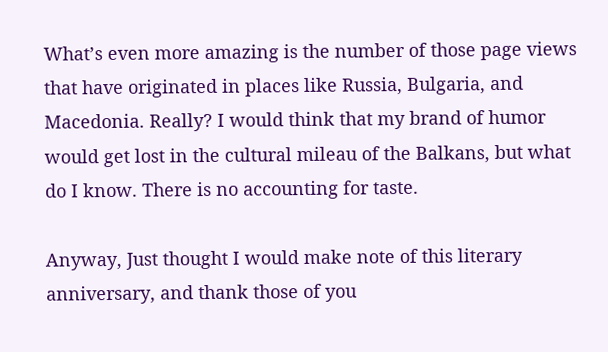What’s even more amazing is the number of those page views that have originated in places like Russia, Bulgaria, and Macedonia. Really? I would think that my brand of humor would get lost in the cultural mileau of the Balkans, but what do I know. There is no accounting for taste.

Anyway, Just thought I would make note of this literary anniversary, and thank those of you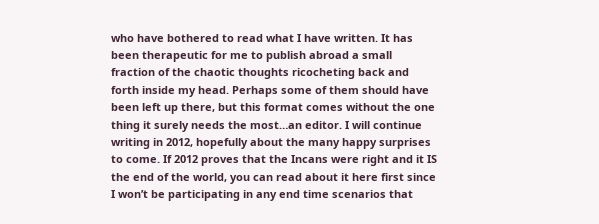who have bothered to read what I have written. It has been therapeutic for me to publish abroad a small fraction of the chaotic thoughts ricocheting back and forth inside my head. Perhaps some of them should have been left up there, but this format comes without the one thing it surely needs the most…an editor. I will continue writing in 2012, hopefully about the many happy surprises to come. If 2012 proves that the Incans were right and it IS the end of the world, you can read about it here first since I won’t be participating in any end time scenarios that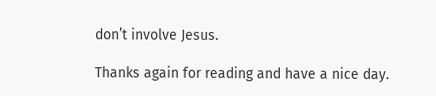don’t involve Jesus.

Thanks again for reading and have a nice day.